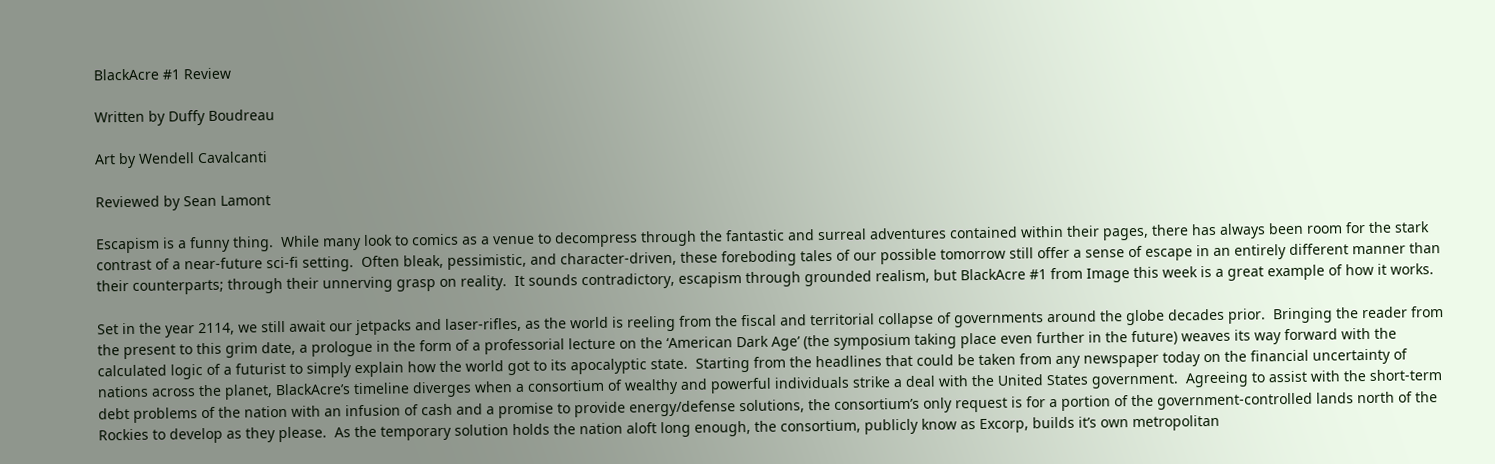BlackAcre #1 Review

Written by Duffy Boudreau

Art by Wendell Cavalcanti

Reviewed by Sean Lamont

Escapism is a funny thing.  While many look to comics as a venue to decompress through the fantastic and surreal adventures contained within their pages, there has always been room for the stark contrast of a near-future sci-fi setting.  Often bleak, pessimistic, and character-driven, these foreboding tales of our possible tomorrow still offer a sense of escape in an entirely different manner than their counterparts; through their unnerving grasp on reality.  It sounds contradictory, escapism through grounded realism, but BlackAcre #1 from Image this week is a great example of how it works.

Set in the year 2114, we still await our jetpacks and laser-rifles, as the world is reeling from the fiscal and territorial collapse of governments around the globe decades prior.  Bringing the reader from the present to this grim date, a prologue in the form of a professorial lecture on the ‘American Dark Age’ (the symposium taking place even further in the future) weaves its way forward with the calculated logic of a futurist to simply explain how the world got to its apocalyptic state.  Starting from the headlines that could be taken from any newspaper today on the financial uncertainty of nations across the planet, BlackAcre’s timeline diverges when a consortium of wealthy and powerful individuals strike a deal with the United States government.  Agreeing to assist with the short-term debt problems of the nation with an infusion of cash and a promise to provide energy/defense solutions, the consortium’s only request is for a portion of the government-controlled lands north of the Rockies to develop as they please.  As the temporary solution holds the nation aloft long enough, the consortium, publicly know as Excorp, builds it’s own metropolitan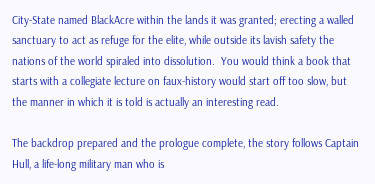City-State named BlackAcre within the lands it was granted; erecting a walled sanctuary to act as refuge for the elite, while outside its lavish safety the nations of the world spiraled into dissolution.  You would think a book that starts with a collegiate lecture on faux-history would start off too slow, but the manner in which it is told is actually an interesting read.

The backdrop prepared and the prologue complete, the story follows Captain Hull, a life-long military man who is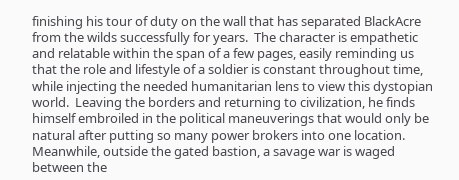finishing his tour of duty on the wall that has separated BlackAcre from the wilds successfully for years.  The character is empathetic and relatable within the span of a few pages, easily reminding us that the role and lifestyle of a soldier is constant throughout time, while injecting the needed humanitarian lens to view this dystopian world.  Leaving the borders and returning to civilization, he finds himself embroiled in the political maneuverings that would only be natural after putting so many power brokers into one location.  Meanwhile, outside the gated bastion, a savage war is waged between the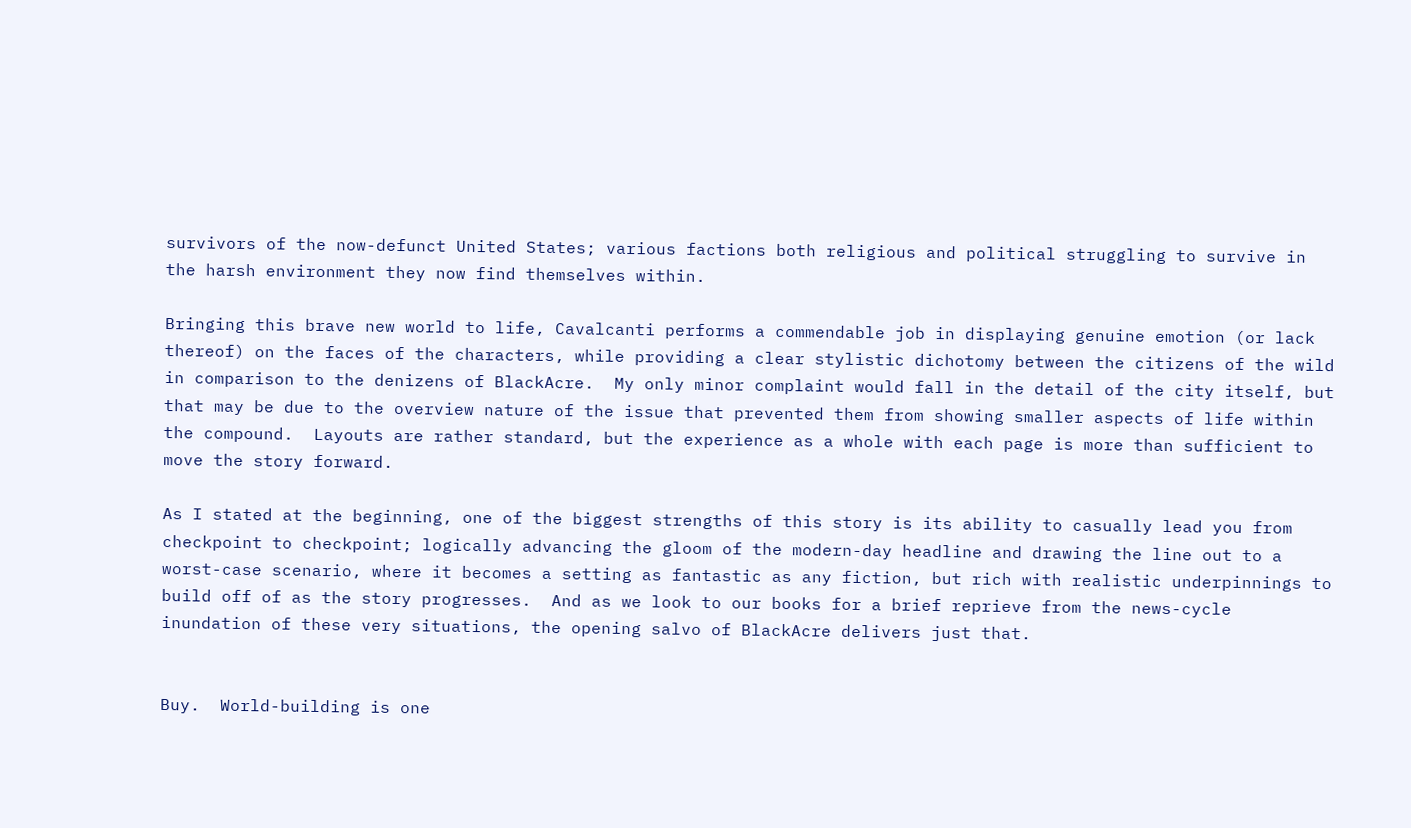survivors of the now-defunct United States; various factions both religious and political struggling to survive in the harsh environment they now find themselves within.

Bringing this brave new world to life, Cavalcanti performs a commendable job in displaying genuine emotion (or lack thereof) on the faces of the characters, while providing a clear stylistic dichotomy between the citizens of the wild in comparison to the denizens of BlackAcre.  My only minor complaint would fall in the detail of the city itself, but that may be due to the overview nature of the issue that prevented them from showing smaller aspects of life within the compound.  Layouts are rather standard, but the experience as a whole with each page is more than sufficient to move the story forward.

As I stated at the beginning, one of the biggest strengths of this story is its ability to casually lead you from checkpoint to checkpoint; logically advancing the gloom of the modern-day headline and drawing the line out to a worst-case scenario, where it becomes a setting as fantastic as any fiction, but rich with realistic underpinnings to build off of as the story progresses.  And as we look to our books for a brief reprieve from the news-cycle inundation of these very situations, the opening salvo of BlackAcre delivers just that.


Buy.  World-building is one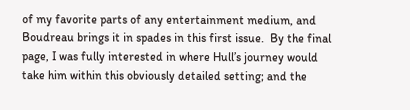of my favorite parts of any entertainment medium, and Boudreau brings it in spades in this first issue.  By the final page, I was fully interested in where Hull’s journey would take him within this obviously detailed setting; and the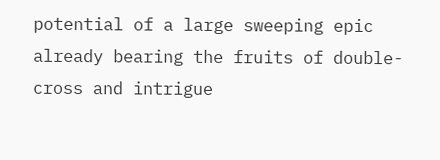potential of a large sweeping epic already bearing the fruits of double-cross and intrigue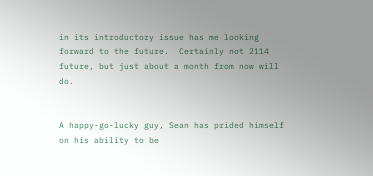in its introductory issue has me looking forward to the future.  Certainly not 2114 future, but just about a month from now will do.


A happy-go-lucky guy, Sean has prided himself on his ability to be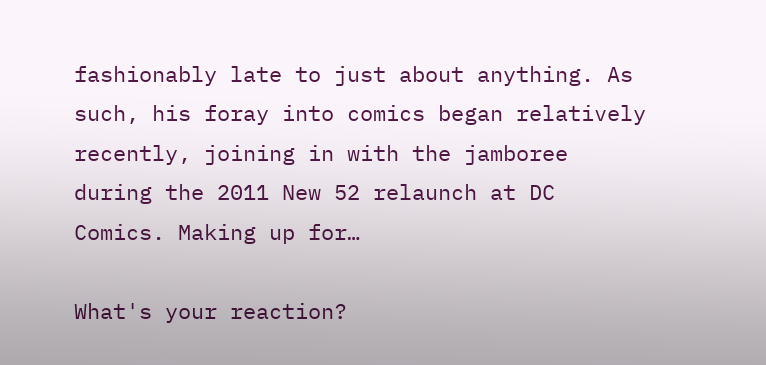fashionably late to just about anything. As such, his foray into comics began relatively recently, joining in with the jamboree during the 2011 New 52 relaunch at DC Comics. Making up for…

What's your reaction?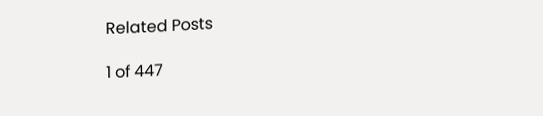Related Posts

1 of 447